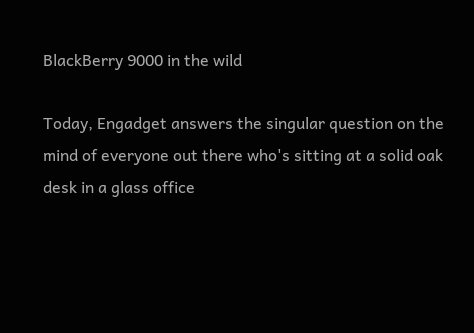BlackBerry 9000 in the wild

Today, Engadget answers the singular question on the mind of everyone out there who's sitting at a solid oak desk in a glass office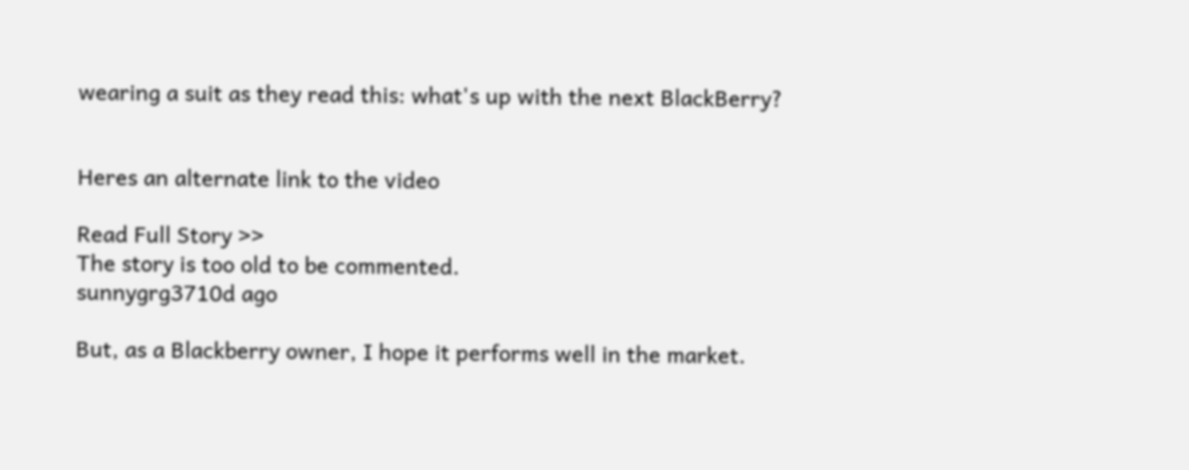wearing a suit as they read this: what's up with the next BlackBerry?


Heres an alternate link to the video

Read Full Story >>
The story is too old to be commented.
sunnygrg3710d ago

But, as a Blackberry owner, I hope it performs well in the market.